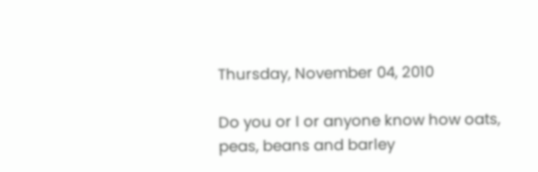Thursday, November 04, 2010

Do you or I or anyone know how oats, peas, beans and barley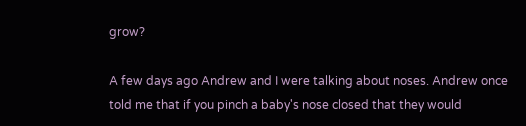grow?

A few days ago Andrew and I were talking about noses. Andrew once told me that if you pinch a baby's nose closed that they would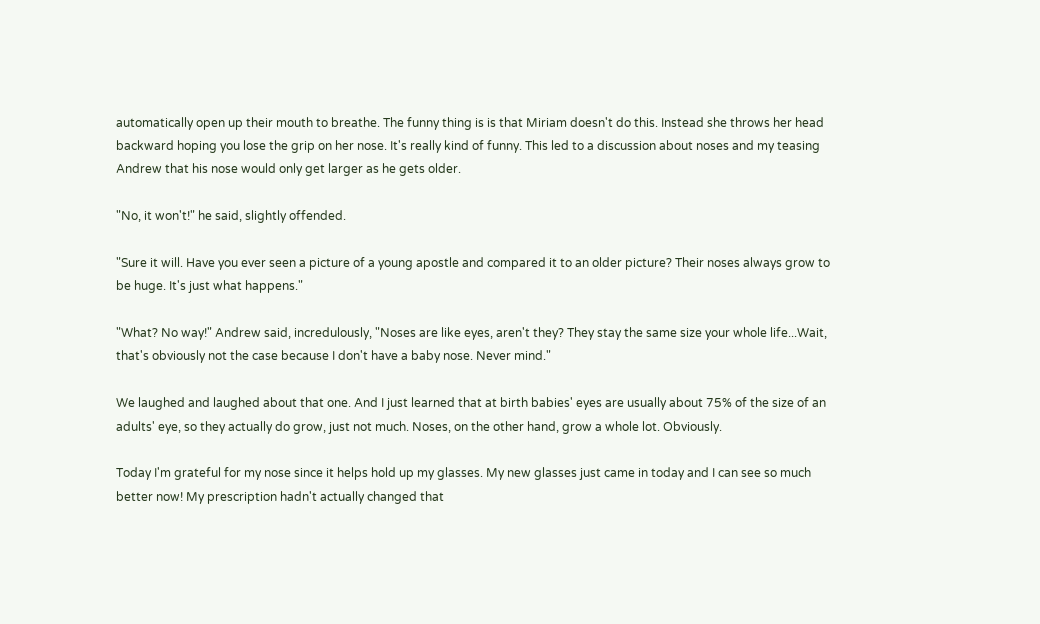automatically open up their mouth to breathe. The funny thing is is that Miriam doesn't do this. Instead she throws her head backward hoping you lose the grip on her nose. It's really kind of funny. This led to a discussion about noses and my teasing Andrew that his nose would only get larger as he gets older.

"No, it won't!" he said, slightly offended.

"Sure it will. Have you ever seen a picture of a young apostle and compared it to an older picture? Their noses always grow to be huge. It's just what happens."

"What? No way!" Andrew said, incredulously, "Noses are like eyes, aren't they? They stay the same size your whole life...Wait, that's obviously not the case because I don't have a baby nose. Never mind."

We laughed and laughed about that one. And I just learned that at birth babies' eyes are usually about 75% of the size of an adults' eye, so they actually do grow, just not much. Noses, on the other hand, grow a whole lot. Obviously.

Today I'm grateful for my nose since it helps hold up my glasses. My new glasses just came in today and I can see so much better now! My prescription hadn't actually changed that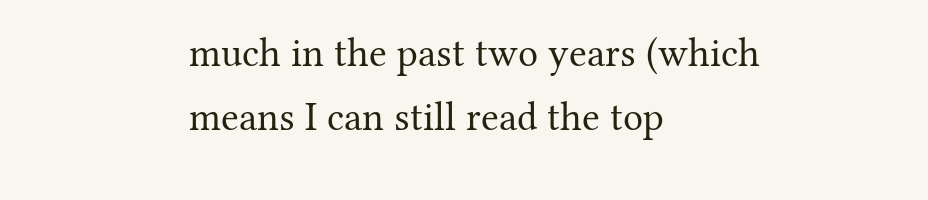much in the past two years (which means I can still read the top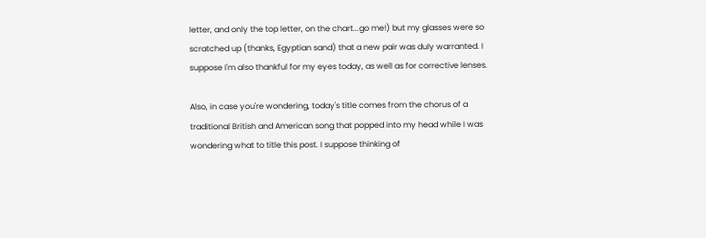letter, and only the top letter, on the chart...go me!) but my glasses were so scratched up (thanks, Egyptian sand) that a new pair was duly warranted. I suppose I'm also thankful for my eyes today, as well as for corrective lenses.

Also, in case you're wondering, today's title comes from the chorus of a traditional British and American song that popped into my head while I was wondering what to title this post. I suppose thinking of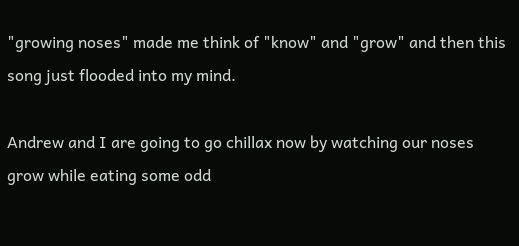"growing noses" made me think of "know" and "grow" and then this song just flooded into my mind.

Andrew and I are going to go chillax now by watching our noses grow while eating some odd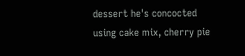dessert he's concocted using cake mix, cherry pie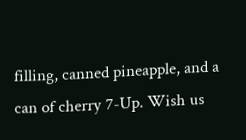filling, canned pineapple, and a can of cherry 7-Up. Wish us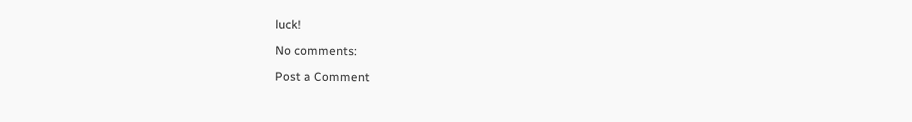luck!

No comments:

Post a Comment